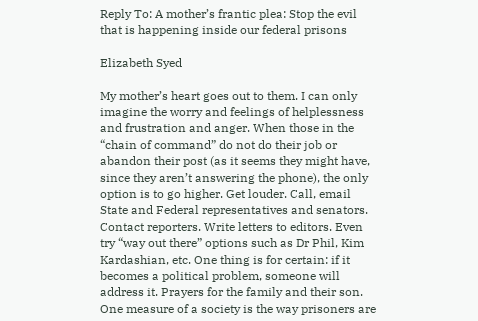Reply To: A mother’s frantic plea: Stop the evil that is happening inside our federal prisons

Elizabeth Syed

My mother’s heart goes out to them. I can only imagine the worry and feelings of helplessness and frustration and anger. When those in the “chain of command” do not do their job or abandon their post (as it seems they might have, since they aren’t answering the phone), the only option is to go higher. Get louder. Call, email State and Federal representatives and senators. Contact reporters. Write letters to editors. Even try “way out there” options such as Dr Phil, Kim Kardashian, etc. One thing is for certain: if it becomes a political problem, someone will address it. Prayers for the family and their son. One measure of a society is the way prisoners are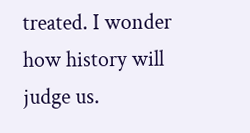treated. I wonder how history will judge us.